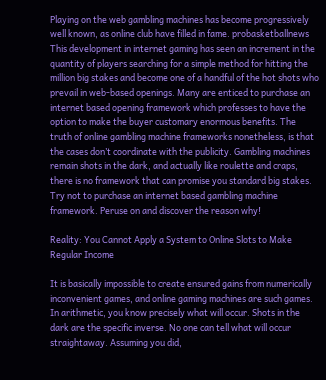Playing on the web gambling machines has become progressively well known, as online club have filled in fame. probasketballnews This development in internet gaming has seen an increment in the quantity of players searching for a simple method for hitting the million big stakes and become one of a handful of the hot shots who prevail in web-based openings. Many are enticed to purchase an internet based opening framework which professes to have the option to make the buyer customary enormous benefits. The truth of online gambling machine frameworks nonetheless, is that the cases don’t coordinate with the publicity. Gambling machines remain shots in the dark, and actually like roulette and craps, there is no framework that can promise you standard big stakes. Try not to purchase an internet based gambling machine framework. Peruse on and discover the reason why!

Reality: You Cannot Apply a System to Online Slots to Make Regular Income

It is basically impossible to create ensured gains from numerically inconvenient games, and online gaming machines are such games. In arithmetic, you know precisely what will occur. Shots in the dark are the specific inverse. No one can tell what will occur straightaway. Assuming you did,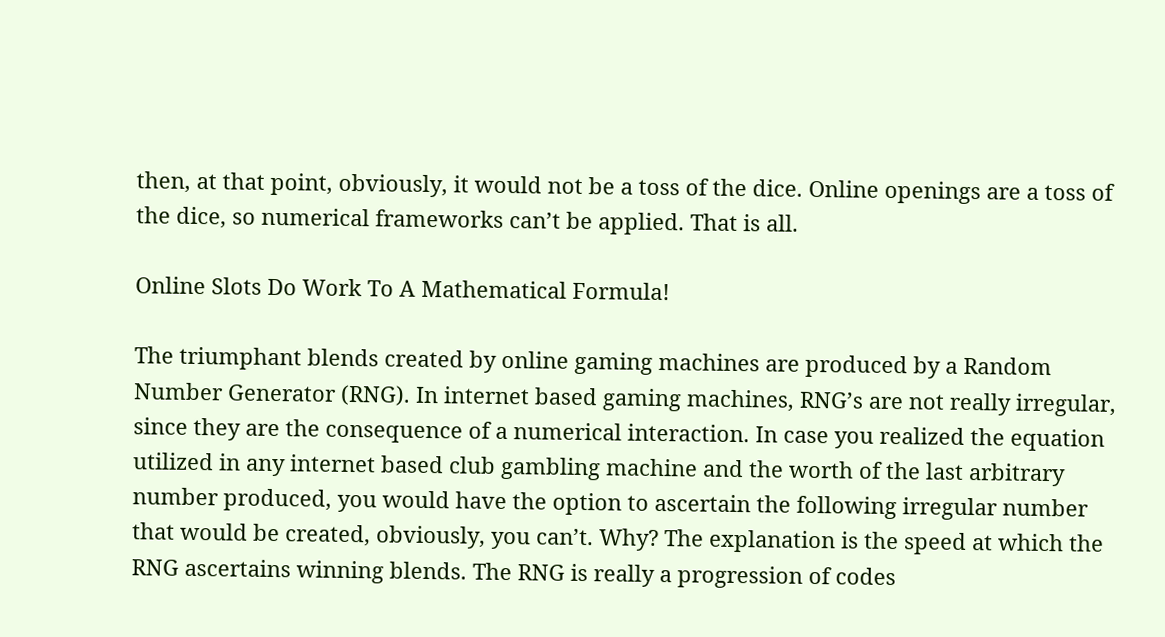then, at that point, obviously, it would not be a toss of the dice. Online openings are a toss of the dice, so numerical frameworks can’t be applied. That is all.

Online Slots Do Work To A Mathematical Formula!

The triumphant blends created by online gaming machines are produced by a Random Number Generator (RNG). In internet based gaming machines, RNG’s are not really irregular, since they are the consequence of a numerical interaction. In case you realized the equation utilized in any internet based club gambling machine and the worth of the last arbitrary number produced, you would have the option to ascertain the following irregular number that would be created, obviously, you can’t. Why? The explanation is the speed at which the RNG ascertains winning blends. The RNG is really a progression of codes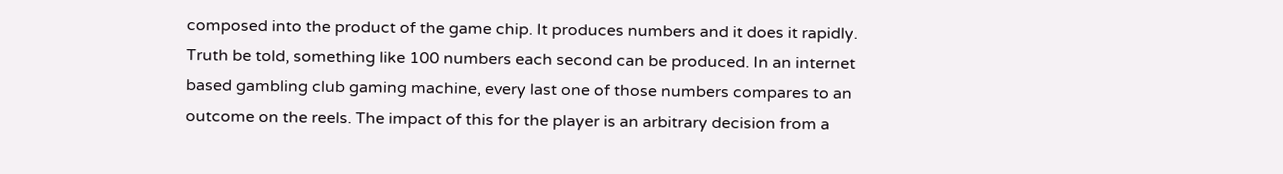composed into the product of the game chip. It produces numbers and it does it rapidly. Truth be told, something like 100 numbers each second can be produced. In an internet based gambling club gaming machine, every last one of those numbers compares to an outcome on the reels. The impact of this for the player is an arbitrary decision from a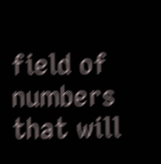field of numbers that will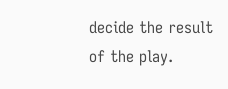decide the result of the play.